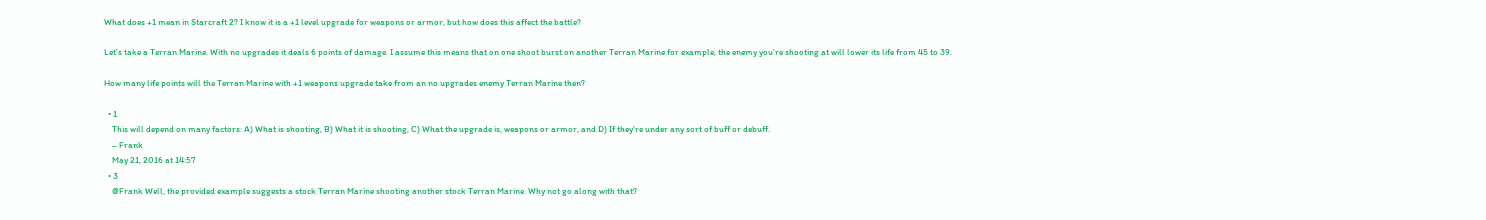What does +1 mean in Starcraft 2? I know it is a +1 level upgrade for weapons or armor, but how does this affect the battle?

Let's take a Terran Marine. With no upgrades it deals 6 points of damage. I assume this means that on one shoot burst on another Terran Marine for example, the enemy you're shooting at will lower its life from 45 to 39.

How many life points will the Terran Marine with +1 weapons upgrade take from an no upgrades enemy Terran Marine then?

  • 1
    This will depend on many factors: A) What is shooting, B) What it is shooting, C) What the upgrade is, weapons or armor, and D) If they're under any sort of buff or debuff.
    – Frank
    May 21, 2016 at 14:57
  • 3
    @Frank Well, the provided example suggests a stock Terran Marine shooting another stock Terran Marine. Why not go along with that?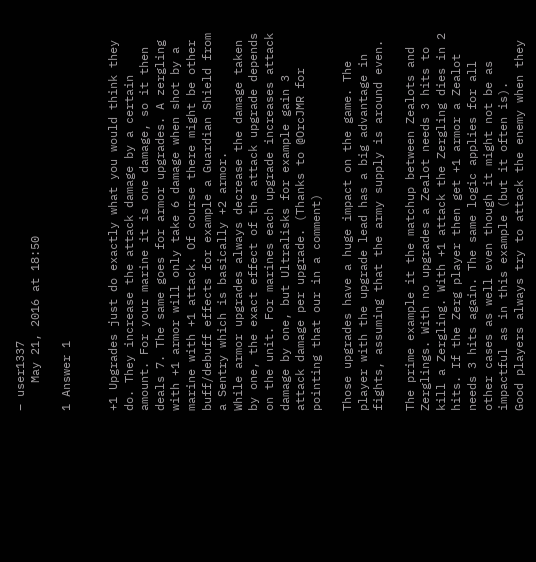– user1337
    May 21, 2016 at 18:50

1 Answer 1


+1 Upgrades just do exactly what you would think they do. They increase the attack damage by a certain amount. For your marine it is one damage, so it then deals 7. The same goes for armor upgrades. A zergling with +1 armor will only take 6 damage when shot by a marine with +1 attack. Of course there might be other buff/debuff effects for example a Guardian Shield from a Sentry which is basically +2 armor.
While armor upgrades always decrease the damage taken by one, the exact effect of the attack upgrade depends on the unit. For marines each upgrade increases attack damage by one, but Ultralisks for example gain 3 attack damage per upgrade. (Thanks to @OrcJMR for pointing that our in a comment)

Those upgrades have a huge impact on the game. The player with the upgrade lead has a big advantage in fights, assuming that the army supply is around even.

The prime example it the matchup between Zealots and Zerglings. With no upgrades a Zealot needs 3 hits to kill a Zergling. With +1 attack the Zergling dies in 2 hits. If the Zerg player then get +1 armor a Zealot needs 3 hits again. The same logic applies for all other cases as well even though it might not be as impactful as in this example (but it often is).
Good players always try to attack the enemy when they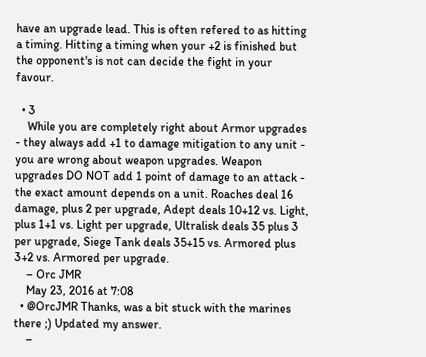have an upgrade lead. This is often refered to as hitting a timing. Hitting a timing when your +2 is finished but the opponent's is not can decide the fight in your favour.

  • 3
    While you are completely right about Armor upgrades - they always add +1 to damage mitigation to any unit - you are wrong about weapon upgrades. Weapon upgrades DO NOT add 1 point of damage to an attack - the exact amount depends on a unit. Roaches deal 16 damage, plus 2 per upgrade, Adept deals 10+12 vs. Light, plus 1+1 vs. Light per upgrade, Ultralisk deals 35 plus 3 per upgrade, Siege Tank deals 35+15 vs. Armored plus 3+2 vs. Armored per upgrade.
    – Orc JMR
    May 23, 2016 at 7:08
  • @OrcJMR Thanks, was a bit stuck with the marines there ;) Updated my answer.
    –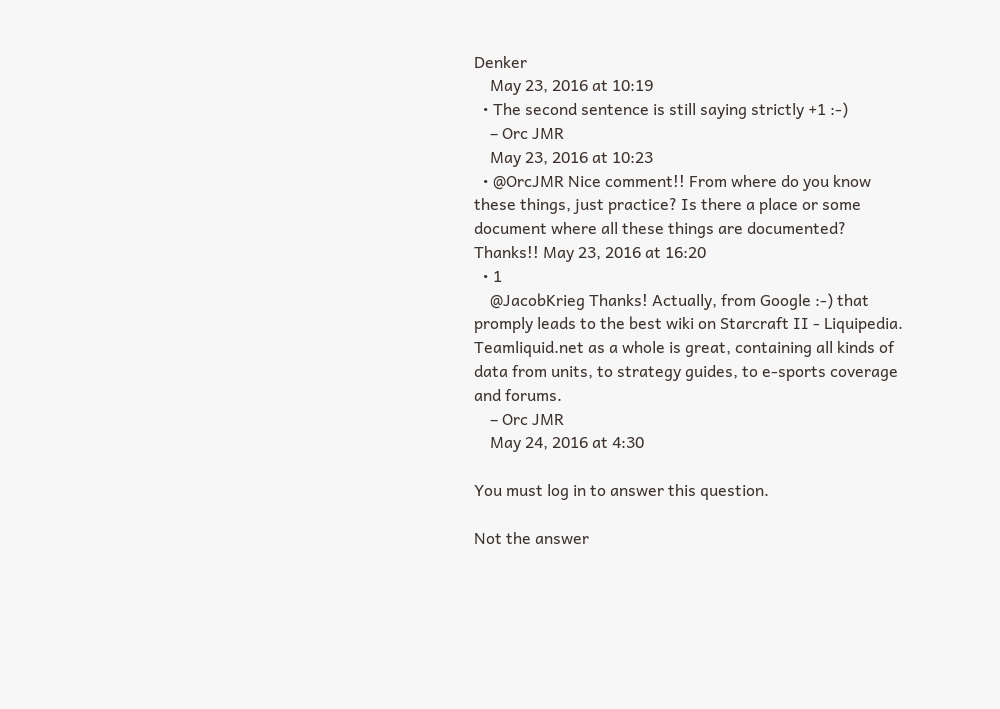Denker
    May 23, 2016 at 10:19
  • The second sentence is still saying strictly +1 :-)
    – Orc JMR
    May 23, 2016 at 10:23
  • @OrcJMR Nice comment!! From where do you know these things, just practice? Is there a place or some document where all these things are documented? Thanks!! May 23, 2016 at 16:20
  • 1
    @JacobKrieg Thanks! Actually, from Google :-) that promply leads to the best wiki on Starcraft II - Liquipedia. Teamliquid.net as a whole is great, containing all kinds of data from units, to strategy guides, to e-sports coverage and forums.
    – Orc JMR
    May 24, 2016 at 4:30

You must log in to answer this question.

Not the answer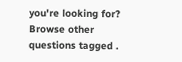you're looking for? Browse other questions tagged .